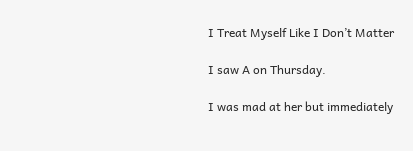I Treat Myself Like I Don’t Matter

I saw A on Thursday.

I was mad at her but immediately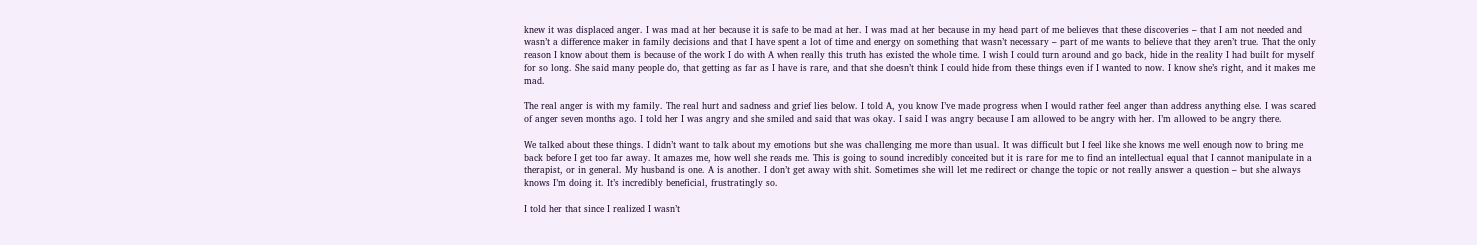knew it was displaced anger. I was mad at her because it is safe to be mad at her. I was mad at her because in my head part of me believes that these discoveries – that I am not needed and wasn’t a difference maker in family decisions and that I have spent a lot of time and energy on something that wasn’t necessary – part of me wants to believe that they aren’t true. That the only reason I know about them is because of the work I do with A when really this truth has existed the whole time. I wish I could turn around and go back, hide in the reality I had built for myself for so long. She said many people do, that getting as far as I have is rare, and that she doesn’t think I could hide from these things even if I wanted to now. I know she’s right, and it makes me mad.

The real anger is with my family. The real hurt and sadness and grief lies below. I told A, you know I’ve made progress when I would rather feel anger than address anything else. I was scared of anger seven months ago. I told her I was angry and she smiled and said that was okay. I said I was angry because I am allowed to be angry with her. I’m allowed to be angry there.

We talked about these things. I didn’t want to talk about my emotions but she was challenging me more than usual. It was difficult but I feel like she knows me well enough now to bring me back before I get too far away. It amazes me, how well she reads me. This is going to sound incredibly conceited but it is rare for me to find an intellectual equal that I cannot manipulate in a therapist, or in general. My husband is one. A is another. I don’t get away with shit. Sometimes she will let me redirect or change the topic or not really answer a question – but she always knows I’m doing it. It’s incredibly beneficial, frustratingly so.

I told her that since I realized I wasn’t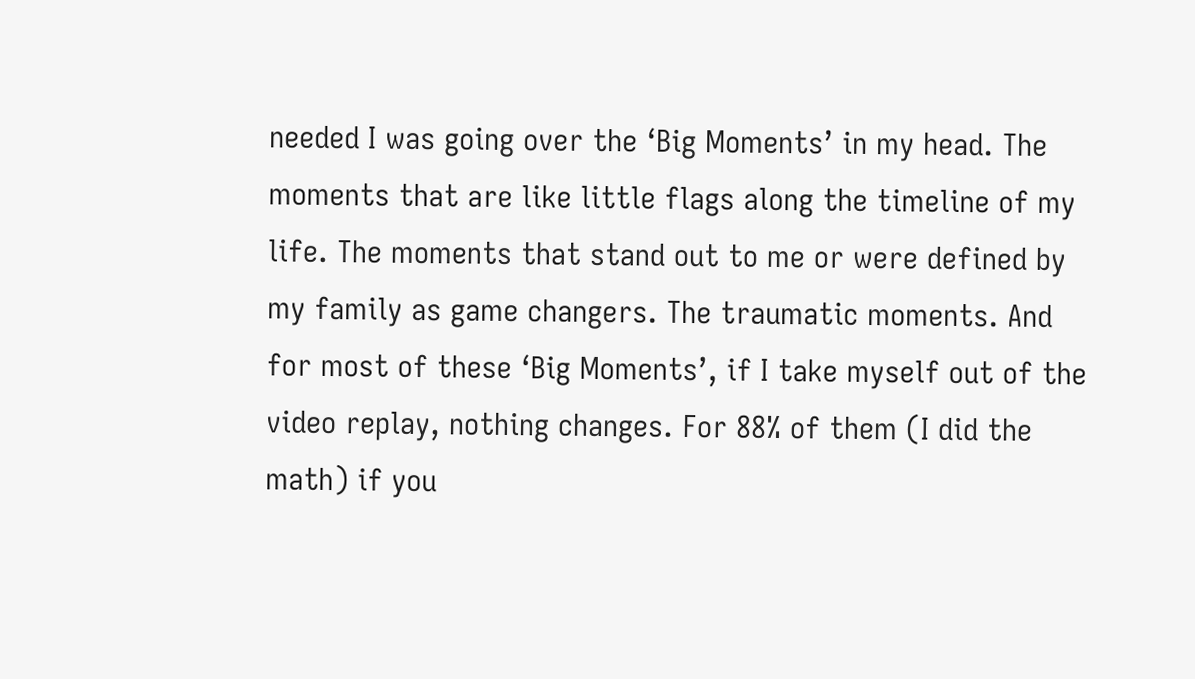needed I was going over the ‘Big Moments’ in my head. The moments that are like little flags along the timeline of my life. The moments that stand out to me or were defined by my family as game changers. The traumatic moments. And for most of these ‘Big Moments’, if I take myself out of the video replay, nothing changes. For 88% of them (I did the math) if you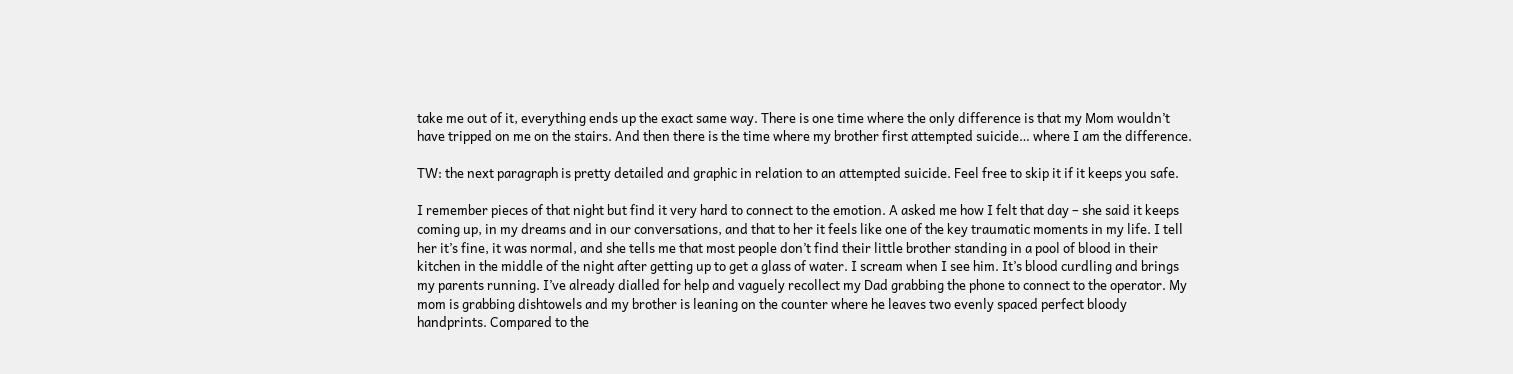take me out of it, everything ends up the exact same way. There is one time where the only difference is that my Mom wouldn’t have tripped on me on the stairs. And then there is the time where my brother first attempted suicide… where I am the difference.

TW: the next paragraph is pretty detailed and graphic in relation to an attempted suicide. Feel free to skip it if it keeps you safe.

I remember pieces of that night but find it very hard to connect to the emotion. A asked me how I felt that day – she said it keeps coming up, in my dreams and in our conversations, and that to her it feels like one of the key traumatic moments in my life. I tell her it’s fine, it was normal, and she tells me that most people don’t find their little brother standing in a pool of blood in their kitchen in the middle of the night after getting up to get a glass of water. I scream when I see him. It’s blood curdling and brings my parents running. I’ve already dialled for help and vaguely recollect my Dad grabbing the phone to connect to the operator. My mom is grabbing dishtowels and my brother is leaning on the counter where he leaves two evenly spaced perfect bloody handprints. Compared to the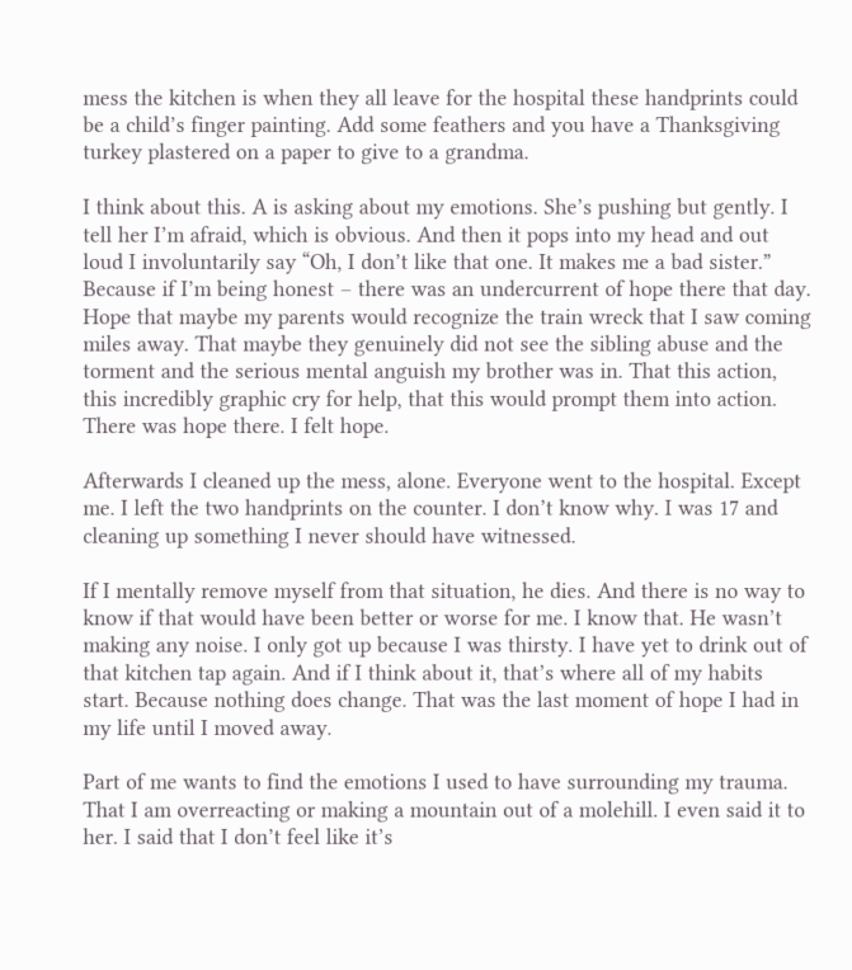mess the kitchen is when they all leave for the hospital these handprints could be a child’s finger painting. Add some feathers and you have a Thanksgiving turkey plastered on a paper to give to a grandma.

I think about this. A is asking about my emotions. She’s pushing but gently. I tell her I’m afraid, which is obvious. And then it pops into my head and out loud I involuntarily say “Oh, I don’t like that one. It makes me a bad sister.” Because if I’m being honest – there was an undercurrent of hope there that day. Hope that maybe my parents would recognize the train wreck that I saw coming miles away. That maybe they genuinely did not see the sibling abuse and the torment and the serious mental anguish my brother was in. That this action, this incredibly graphic cry for help, that this would prompt them into action. There was hope there. I felt hope.

Afterwards I cleaned up the mess, alone. Everyone went to the hospital. Except me. I left the two handprints on the counter. I don’t know why. I was 17 and cleaning up something I never should have witnessed.

If I mentally remove myself from that situation, he dies. And there is no way to know if that would have been better or worse for me. I know that. He wasn’t making any noise. I only got up because I was thirsty. I have yet to drink out of that kitchen tap again. And if I think about it, that’s where all of my habits start. Because nothing does change. That was the last moment of hope I had in my life until I moved away.

Part of me wants to find the emotions I used to have surrounding my trauma. That I am overreacting or making a mountain out of a molehill. I even said it to her. I said that I don’t feel like it’s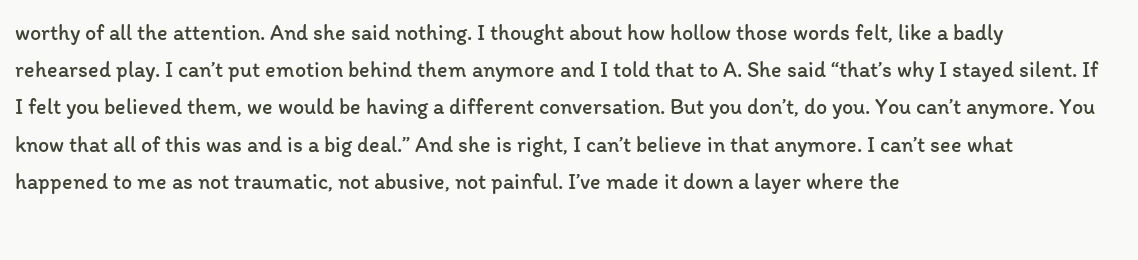worthy of all the attention. And she said nothing. I thought about how hollow those words felt, like a badly rehearsed play. I can’t put emotion behind them anymore and I told that to A. She said “that’s why I stayed silent. If I felt you believed them, we would be having a different conversation. But you don’t, do you. You can’t anymore. You know that all of this was and is a big deal.” And she is right, I can’t believe in that anymore. I can’t see what happened to me as not traumatic, not abusive, not painful. I’ve made it down a layer where the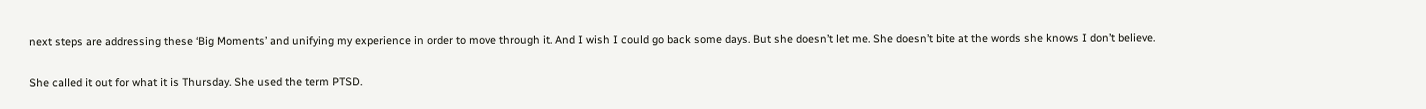next steps are addressing these ‘Big Moments’ and unifying my experience in order to move through it. And I wish I could go back some days. But she doesn’t let me. She doesn’t bite at the words she knows I don’t believe.

She called it out for what it is Thursday. She used the term PTSD.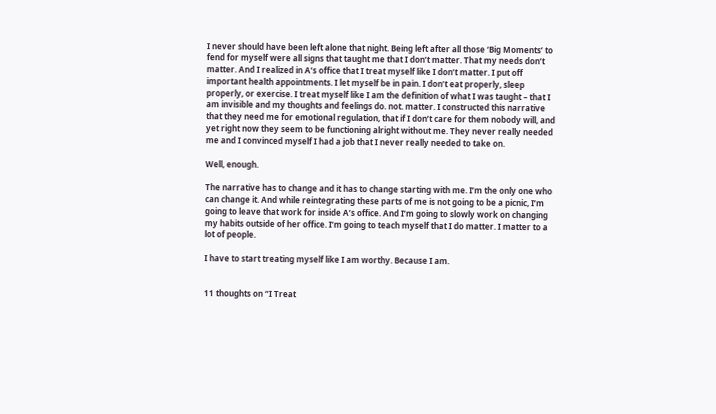I never should have been left alone that night. Being left after all those ‘Big Moments’ to fend for myself were all signs that taught me that I don’t matter. That my needs don’t matter. And I realized in A’s office that I treat myself like I don’t matter. I put off important health appointments. I let myself be in pain. I don’t eat properly, sleep properly, or exercise. I treat myself like I am the definition of what I was taught – that I am invisible and my thoughts and feelings do. not. matter. I constructed this narrative that they need me for emotional regulation, that if I don’t care for them nobody will, and yet right now they seem to be functioning alright without me. They never really needed me and I convinced myself I had a job that I never really needed to take on.

Well, enough.

The narrative has to change and it has to change starting with me. I’m the only one who can change it. And while reintegrating these parts of me is not going to be a picnic, I’m going to leave that work for inside A’s office. And I’m going to slowly work on changing my habits outside of her office. I’m going to teach myself that I do matter. I matter to a lot of people.

I have to start treating myself like I am worthy. Because I am.


11 thoughts on “I Treat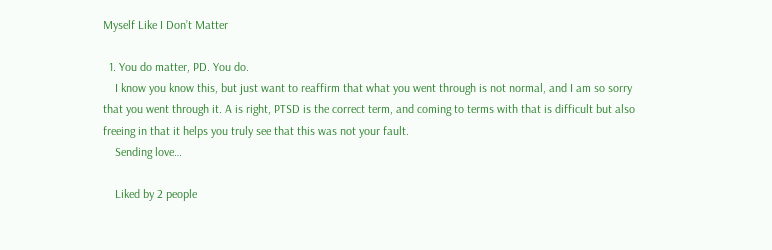Myself Like I Don’t Matter

  1. You do matter, PD. You do.
    I know you know this, but just want to reaffirm that what you went through is not normal, and I am so sorry that you went through it. A is right, PTSD is the correct term, and coming to terms with that is difficult but also freeing in that it helps you truly see that this was not your fault.
    Sending love…

    Liked by 2 people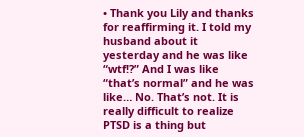• Thank you Lily and thanks for reaffirming it. I told my husband about it yesterday and he was like “wtf!?” And I was like “that’s normal” and he was like… No. That’s not. It is really difficult to realize PTSD is a thing but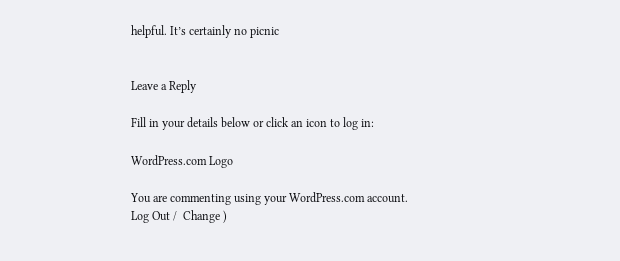helpful. It’s certainly no picnic


Leave a Reply

Fill in your details below or click an icon to log in:

WordPress.com Logo

You are commenting using your WordPress.com account. Log Out /  Change )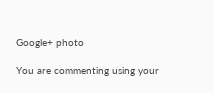Google+ photo

You are commenting using your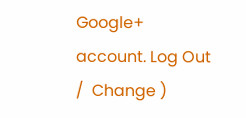Google+ account. Log Out /  Change )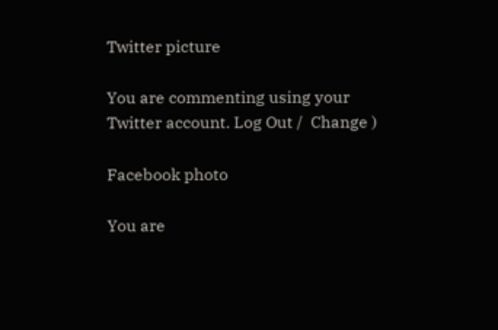Twitter picture

You are commenting using your Twitter account. Log Out /  Change )

Facebook photo

You are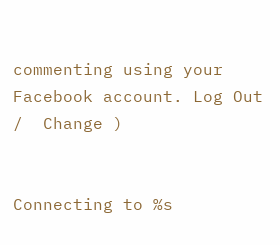commenting using your Facebook account. Log Out /  Change )


Connecting to %s